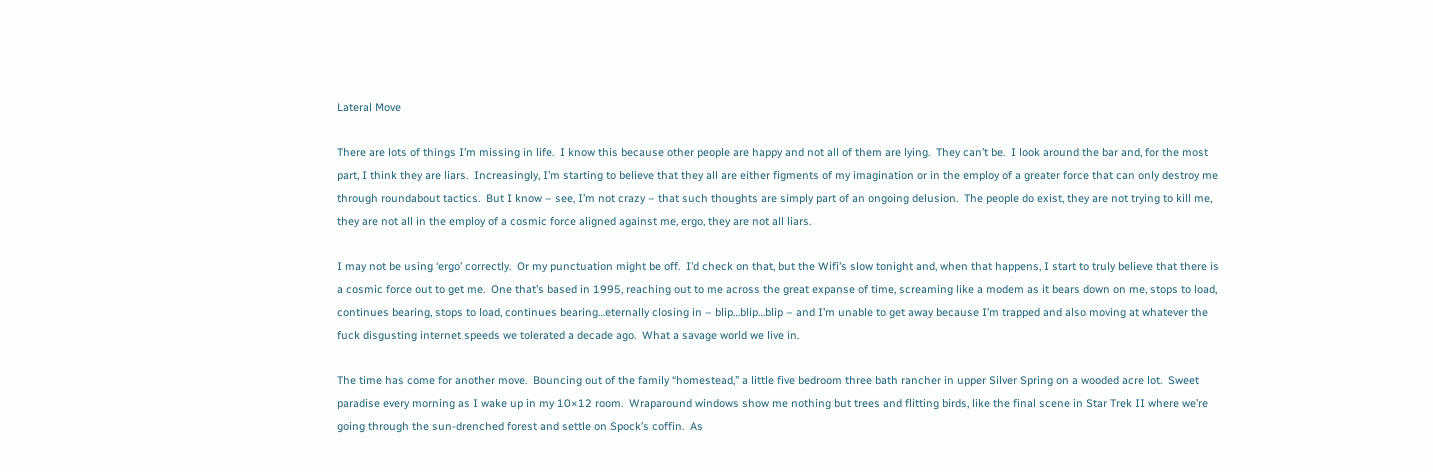Lateral Move

There are lots of things I’m missing in life.  I know this because other people are happy and not all of them are lying.  They can’t be.  I look around the bar and, for the most part, I think they are liars.  Increasingly, I’m starting to believe that they all are either figments of my imagination or in the employ of a greater force that can only destroy me through roundabout tactics.  But I know – see, I’m not crazy – that such thoughts are simply part of an ongoing delusion.  The people do exist, they are not trying to kill me, they are not all in the employ of a cosmic force aligned against me, ergo, they are not all liars.

I may not be using ‘ergo’ correctly.  Or my punctuation might be off.  I’d check on that, but the Wifi’s slow tonight and, when that happens, I start to truly believe that there is a cosmic force out to get me.  One that’s based in 1995, reaching out to me across the great expanse of time, screaming like a modem as it bears down on me, stops to load, continues bearing, stops to load, continues bearing…eternally closing in – blip…blip…blip – and I’m unable to get away because I’m trapped and also moving at whatever the fuck disgusting internet speeds we tolerated a decade ago.  What a savage world we live in.

The time has come for another move.  Bouncing out of the family “homestead,” a little five bedroom three bath rancher in upper Silver Spring on a wooded acre lot.  Sweet paradise every morning as I wake up in my 10×12 room.  Wraparound windows show me nothing but trees and flitting birds, like the final scene in Star Trek II where we’re going through the sun-drenched forest and settle on Spock’s coffin.  As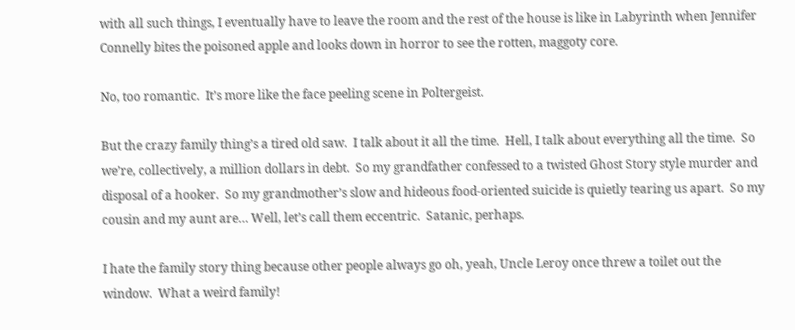with all such things, I eventually have to leave the room and the rest of the house is like in Labyrinth when Jennifer Connelly bites the poisoned apple and looks down in horror to see the rotten, maggoty core.

No, too romantic.  It’s more like the face peeling scene in Poltergeist.

But the crazy family thing’s a tired old saw.  I talk about it all the time.  Hell, I talk about everything all the time.  So we’re, collectively, a million dollars in debt.  So my grandfather confessed to a twisted Ghost Story style murder and disposal of a hooker.  So my grandmother’s slow and hideous food-oriented suicide is quietly tearing us apart.  So my cousin and my aunt are… Well, let’s call them eccentric.  Satanic, perhaps.

I hate the family story thing because other people always go oh, yeah, Uncle Leroy once threw a toilet out the window.  What a weird family!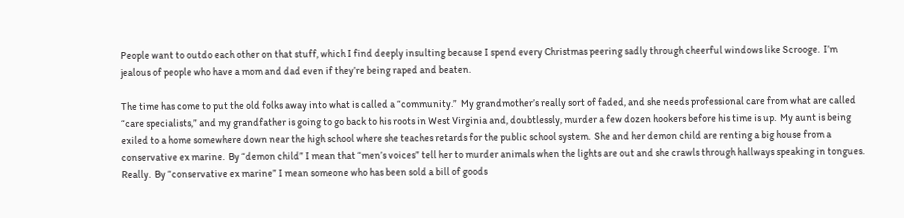People want to outdo each other on that stuff, which I find deeply insulting because I spend every Christmas peering sadly through cheerful windows like Scrooge.  I’m jealous of people who have a mom and dad even if they’re being raped and beaten.

The time has come to put the old folks away into what is called a “community.”  My grandmother’s really sort of faded, and she needs professional care from what are called “care specialists,” and my grandfather is going to go back to his roots in West Virginia and, doubtlessly, murder a few dozen hookers before his time is up.  My aunt is being exiled to a home somewhere down near the high school where she teaches retards for the public school system.  She and her demon child are renting a big house from a conservative ex marine.  By “demon child” I mean that “men’s voices” tell her to murder animals when the lights are out and she crawls through hallways speaking in tongues.  Really.  By “conservative ex marine” I mean someone who has been sold a bill of goods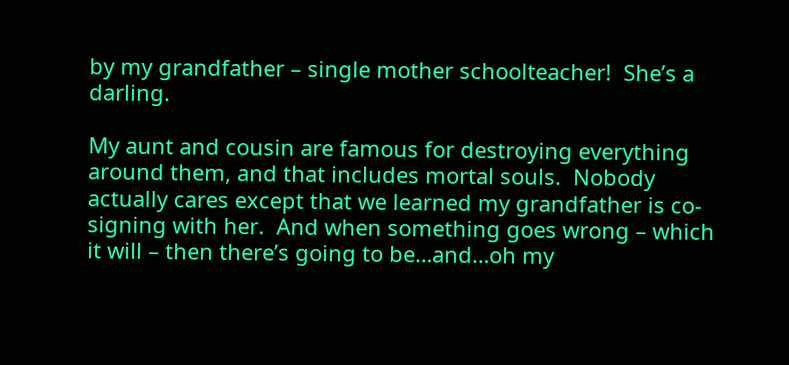by my grandfather – single mother schoolteacher!  She’s a darling.

My aunt and cousin are famous for destroying everything around them, and that includes mortal souls.  Nobody actually cares except that we learned my grandfather is co-signing with her.  And when something goes wrong – which it will – then there’s going to be…and…oh my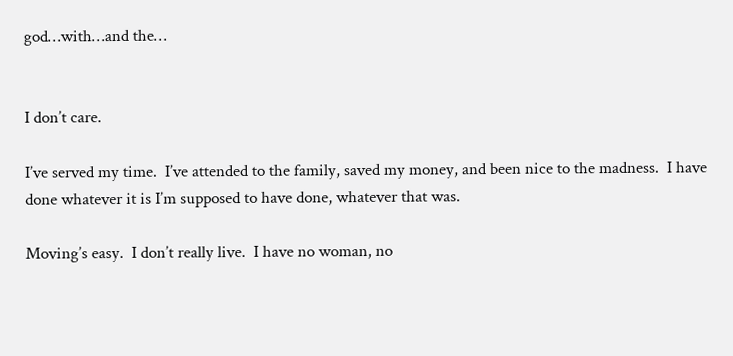god…with…and the…


I don’t care.

I’ve served my time.  I’ve attended to the family, saved my money, and been nice to the madness.  I have done whatever it is I’m supposed to have done, whatever that was.

Moving’s easy.  I don’t really live.  I have no woman, no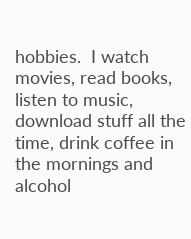hobbies.  I watch movies, read books, listen to music, download stuff all the time, drink coffee in the mornings and alcohol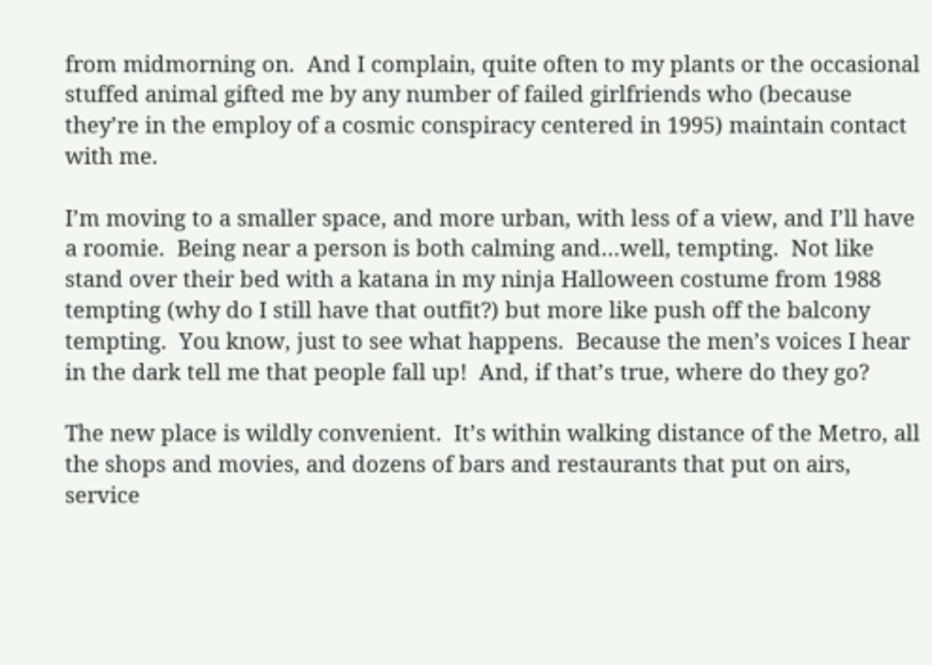from midmorning on.  And I complain, quite often to my plants or the occasional stuffed animal gifted me by any number of failed girlfriends who (because they’re in the employ of a cosmic conspiracy centered in 1995) maintain contact with me.

I’m moving to a smaller space, and more urban, with less of a view, and I’ll have a roomie.  Being near a person is both calming and…well, tempting.  Not like stand over their bed with a katana in my ninja Halloween costume from 1988 tempting (why do I still have that outfit?) but more like push off the balcony tempting.  You know, just to see what happens.  Because the men’s voices I hear in the dark tell me that people fall up!  And, if that’s true, where do they go?

The new place is wildly convenient.  It’s within walking distance of the Metro, all the shops and movies, and dozens of bars and restaurants that put on airs, service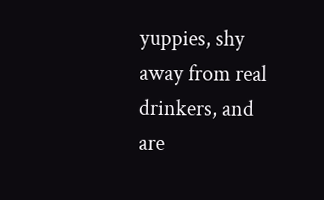yuppies, shy away from real drinkers, and are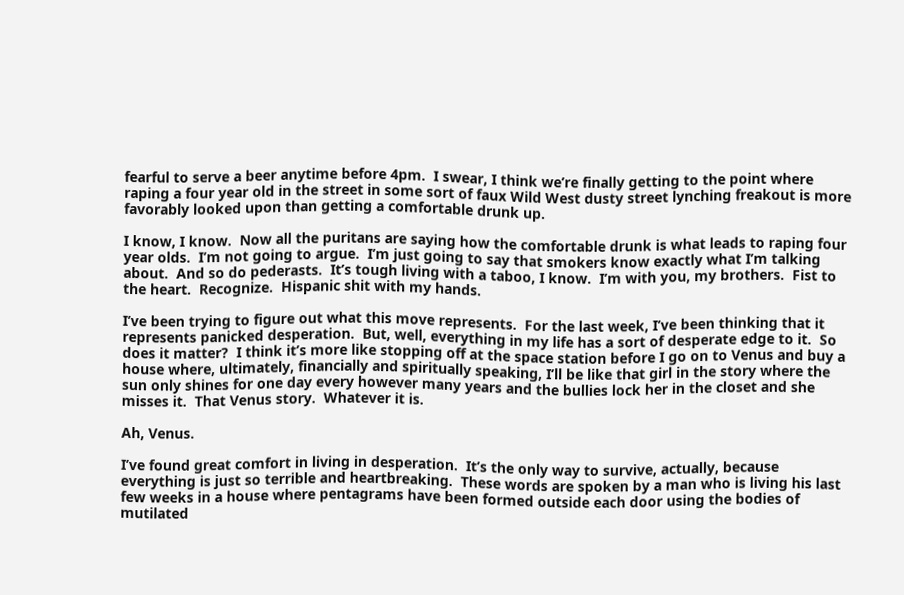fearful to serve a beer anytime before 4pm.  I swear, I think we’re finally getting to the point where raping a four year old in the street in some sort of faux Wild West dusty street lynching freakout is more favorably looked upon than getting a comfortable drunk up.

I know, I know.  Now all the puritans are saying how the comfortable drunk is what leads to raping four year olds.  I’m not going to argue.  I’m just going to say that smokers know exactly what I’m talking about.  And so do pederasts.  It’s tough living with a taboo, I know.  I’m with you, my brothers.  Fist to the heart.  Recognize.  Hispanic shit with my hands.

I’ve been trying to figure out what this move represents.  For the last week, I’ve been thinking that it represents panicked desperation.  But, well, everything in my life has a sort of desperate edge to it.  So does it matter?  I think it’s more like stopping off at the space station before I go on to Venus and buy a house where, ultimately, financially and spiritually speaking, I’ll be like that girl in the story where the sun only shines for one day every however many years and the bullies lock her in the closet and she misses it.  That Venus story.  Whatever it is.

Ah, Venus.

I’ve found great comfort in living in desperation.  It’s the only way to survive, actually, because everything is just so terrible and heartbreaking.  These words are spoken by a man who is living his last few weeks in a house where pentagrams have been formed outside each door using the bodies of mutilated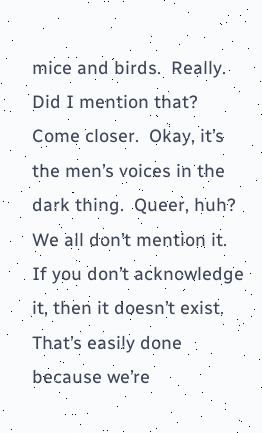mice and birds.  Really.  Did I mention that?  Come closer.  Okay, it’s the men’s voices in the dark thing.  Queer, huh?  We all don’t mention it.  If you don’t acknowledge it, then it doesn’t exist.  That’s easily done because we’re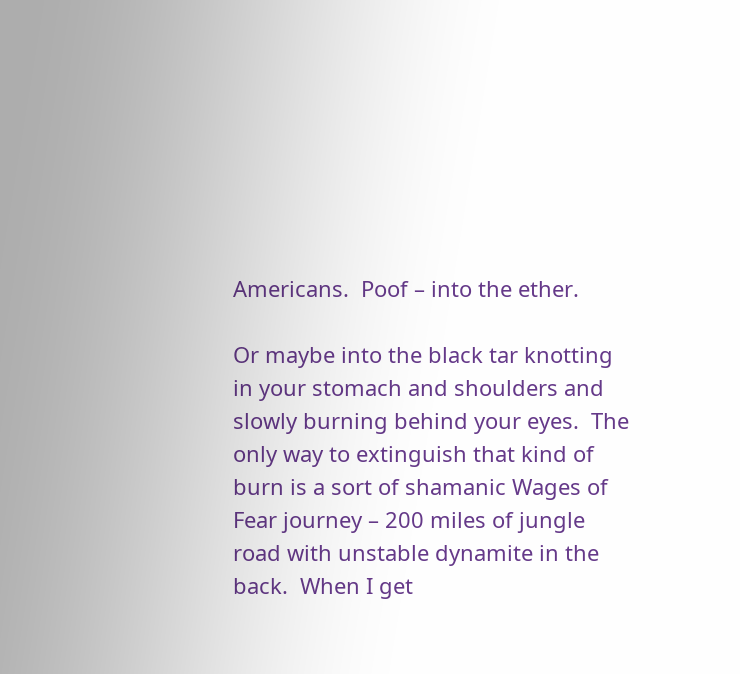Americans.  Poof – into the ether.

Or maybe into the black tar knotting in your stomach and shoulders and slowly burning behind your eyes.  The only way to extinguish that kind of burn is a sort of shamanic Wages of Fear journey – 200 miles of jungle road with unstable dynamite in the back.  When I get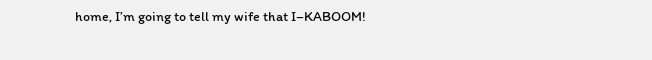home, I’m going to tell my wife that I–KABOOM!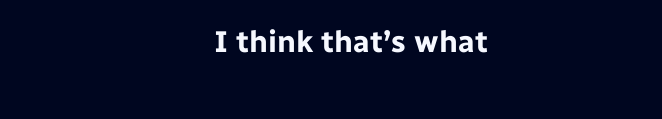I think that’s what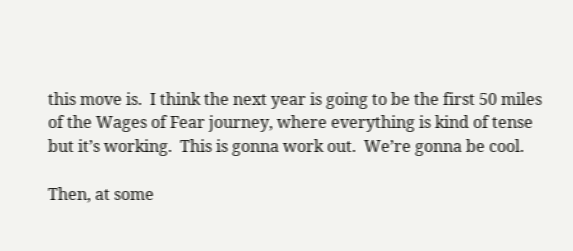this move is.  I think the next year is going to be the first 50 miles of the Wages of Fear journey, where everything is kind of tense but it’s working.  This is gonna work out.  We’re gonna be cool.

Then, at some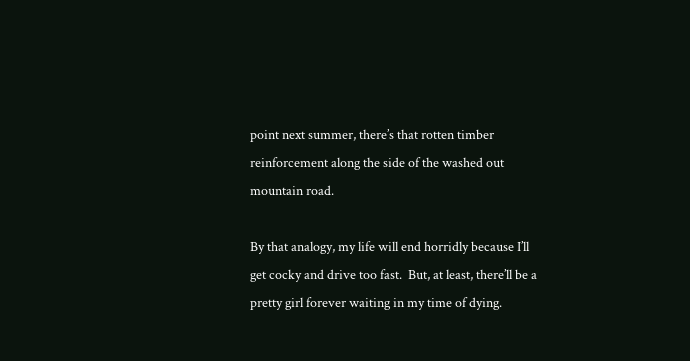point next summer, there’s that rotten timber reinforcement along the side of the washed out mountain road.

By that analogy, my life will end horridly because I’ll get cocky and drive too fast.  But, at least, there’ll be a pretty girl forever waiting in my time of dying.